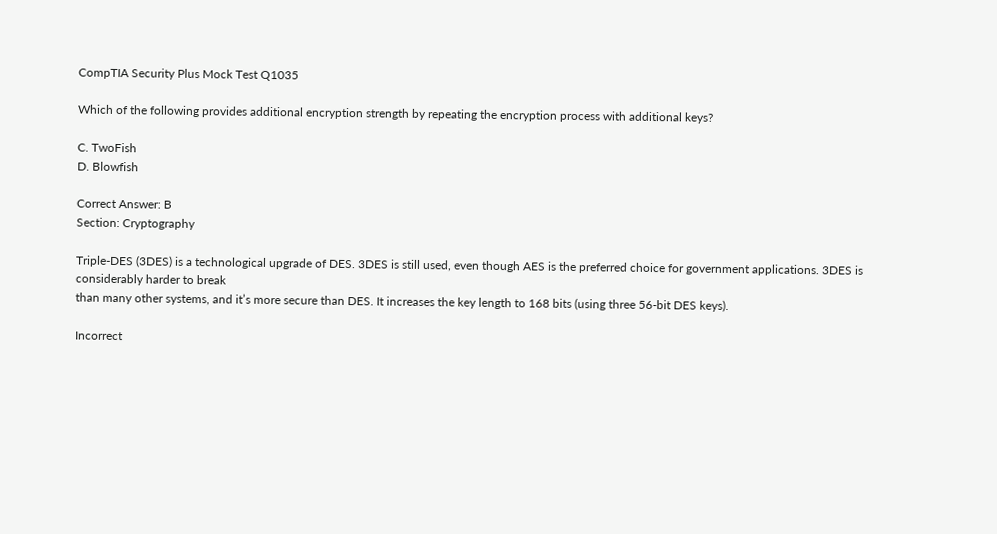CompTIA Security Plus Mock Test Q1035

Which of the following provides additional encryption strength by repeating the encryption process with additional keys?

C. TwoFish
D. Blowfish

Correct Answer: B
Section: Cryptography

Triple-DES (3DES) is a technological upgrade of DES. 3DES is still used, even though AES is the preferred choice for government applications. 3DES is considerably harder to break
than many other systems, and it’s more secure than DES. It increases the key length to 168 bits (using three 56-bit DES keys).

Incorrect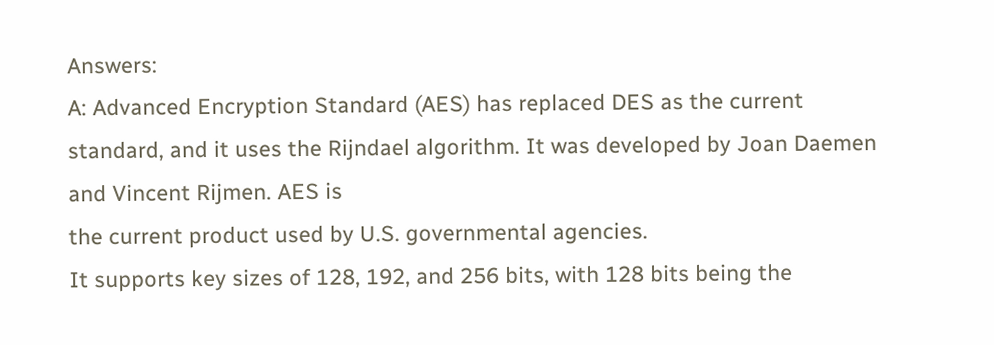Answers:
A: Advanced Encryption Standard (AES) has replaced DES as the current standard, and it uses the Rijndael algorithm. It was developed by Joan Daemen and Vincent Rijmen. AES is
the current product used by U.S. governmental agencies.
It supports key sizes of 128, 192, and 256 bits, with 128 bits being the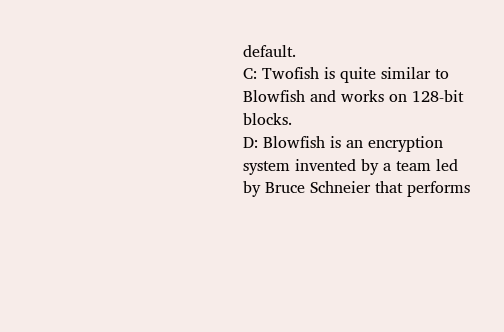default.
C: Twofish is quite similar to Blowfish and works on 128-bit blocks.
D: Blowfish is an encryption system invented by a team led by Bruce Schneier that performs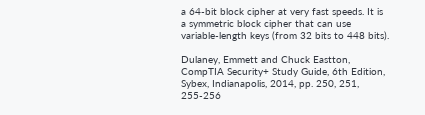a 64-bit block cipher at very fast speeds. It is a symmetric block cipher that can use
variable-length keys (from 32 bits to 448 bits).

Dulaney, Emmett and Chuck Eastton, CompTIA Security+ Study Guide, 6th Edition, Sybex, Indianapolis, 2014, pp. 250, 251, 255-256